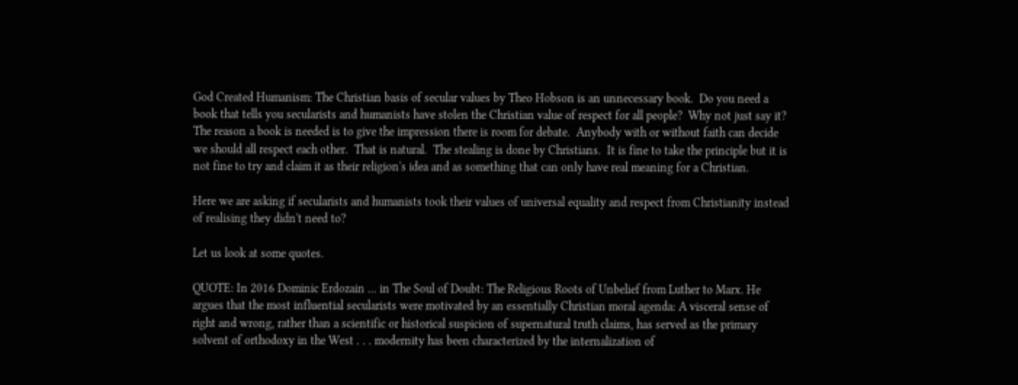God Created Humanism: The Christian basis of secular values by Theo Hobson is an unnecessary book.  Do you need a book that tells you secularists and humanists have stolen the Christian value of respect for all people?  Why not just say it?  The reason a book is needed is to give the impression there is room for debate.  Anybody with or without faith can decide we should all respect each other.  That is natural.  The stealing is done by Christians.  It is fine to take the principle but it is not fine to try and claim it as their religion's idea and as something that can only have real meaning for a Christian.

Here we are asking if secularists and humanists took their values of universal equality and respect from Christianity instead of realising they didn't need to?

Let us look at some quotes.

QUOTE: In 2016 Dominic Erdozain ... in The Soul of Doubt: The Religious Roots of Unbelief from Luther to Marx. He argues that the most influential secularists were motivated by an essentially Christian moral agenda: A visceral sense of right and wrong, rather than a scientific or historical suspicion of supernatural truth claims, has served as the primary solvent of orthodoxy in the West . . . modernity has been characterized by the internalization of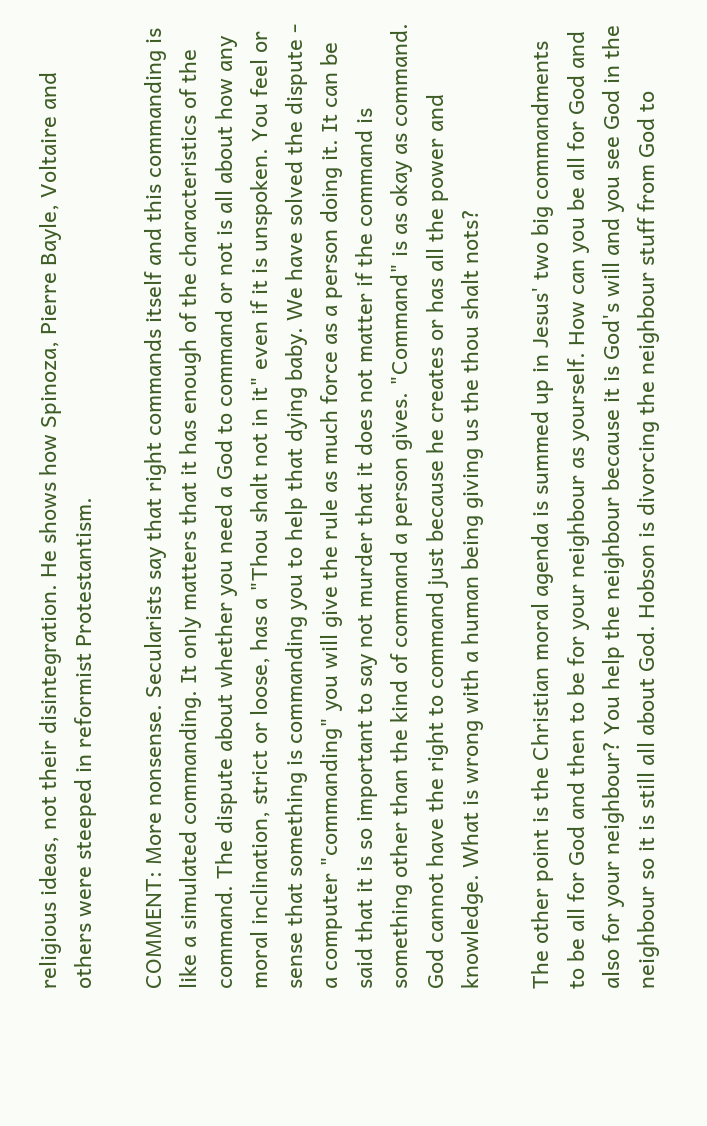religious ideas, not their disintegration. He shows how Spinoza, Pierre Bayle, Voltaire and others were steeped in reformist Protestantism.

COMMENT: More nonsense. Secularists say that right commands itself and this commanding is like a simulated commanding. It only matters that it has enough of the characteristics of the command. The dispute about whether you need a God to command or not is all about how any moral inclination, strict or loose, has a "Thou shalt not in it" even if it is unspoken. You feel or sense that something is commanding you to help that dying baby. We have solved the dispute - a computer "commanding" you will give the rule as much force as a person doing it. It can be said that it is so important to say not murder that it does not matter if the command is something other than the kind of command a person gives. "Command" is as okay as command. God cannot have the right to command just because he creates or has all the power and knowledge. What is wrong with a human being giving us the thou shalt nots?

The other point is the Christian moral agenda is summed up in Jesus' two big commandments to be all for God and then to be for your neighbour as yourself. How can you be all for God and also for your neighbour? You help the neighbour because it is God's will and you see God in the neighbour so it is still all about God. Hobson is divorcing the neighbour stuff from God to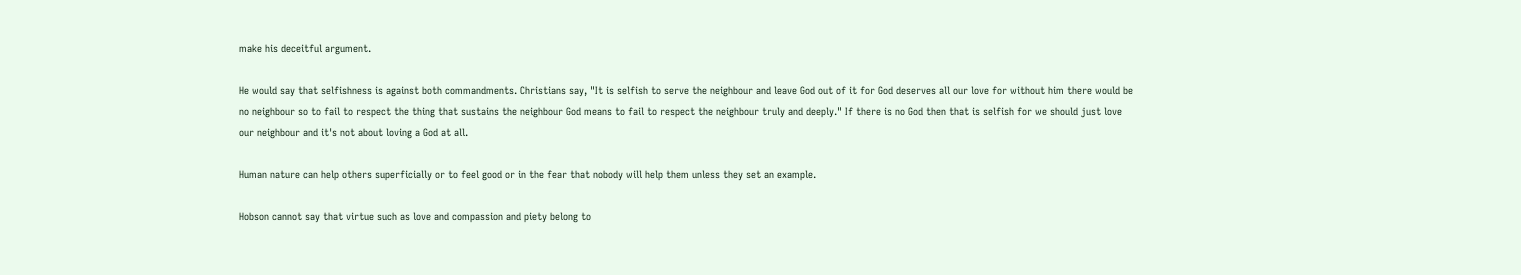make his deceitful argument.

He would say that selfishness is against both commandments. Christians say, "It is selfish to serve the neighbour and leave God out of it for God deserves all our love for without him there would be no neighbour so to fail to respect the thing that sustains the neighbour God means to fail to respect the neighbour truly and deeply." If there is no God then that is selfish for we should just love our neighbour and it's not about loving a God at all.

Human nature can help others superficially or to feel good or in the fear that nobody will help them unless they set an example.

Hobson cannot say that virtue such as love and compassion and piety belong to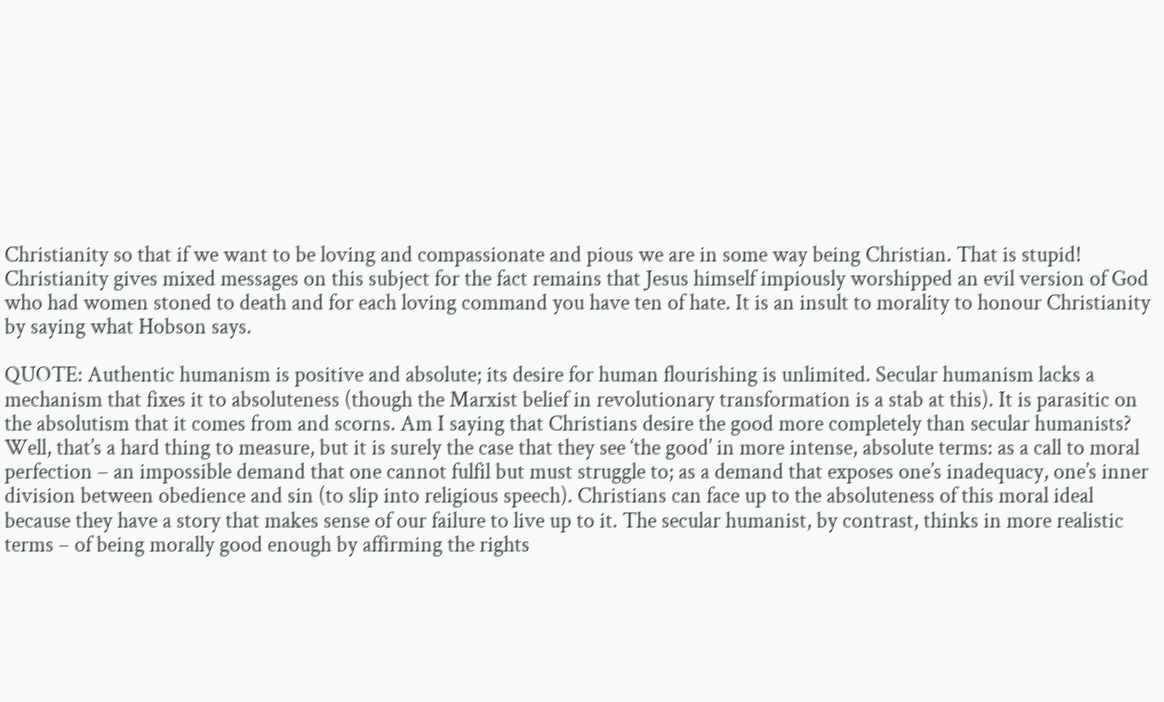Christianity so that if we want to be loving and compassionate and pious we are in some way being Christian. That is stupid! Christianity gives mixed messages on this subject for the fact remains that Jesus himself impiously worshipped an evil version of God who had women stoned to death and for each loving command you have ten of hate. It is an insult to morality to honour Christianity by saying what Hobson says.

QUOTE: Authentic humanism is positive and absolute; its desire for human flourishing is unlimited. Secular humanism lacks a mechanism that fixes it to absoluteness (though the Marxist belief in revolutionary transformation is a stab at this). It is parasitic on the absolutism that it comes from and scorns. Am I saying that Christians desire the good more completely than secular humanists? Well, that’s a hard thing to measure, but it is surely the case that they see ‘the good’ in more intense, absolute terms: as a call to moral perfection – an impossible demand that one cannot fulfil but must struggle to; as a demand that exposes one’s inadequacy, one’s inner division between obedience and sin (to slip into religious speech). Christians can face up to the absoluteness of this moral ideal because they have a story that makes sense of our failure to live up to it. The secular humanist, by contrast, thinks in more realistic terms – of being morally good enough by affirming the rights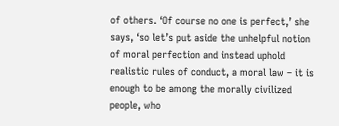of others. ‘Of course no one is perfect,’ she says, ‘so let’s put aside the unhelpful notion of moral perfection and instead uphold realistic rules of conduct, a moral law – it is enough to be among the morally civilized people, who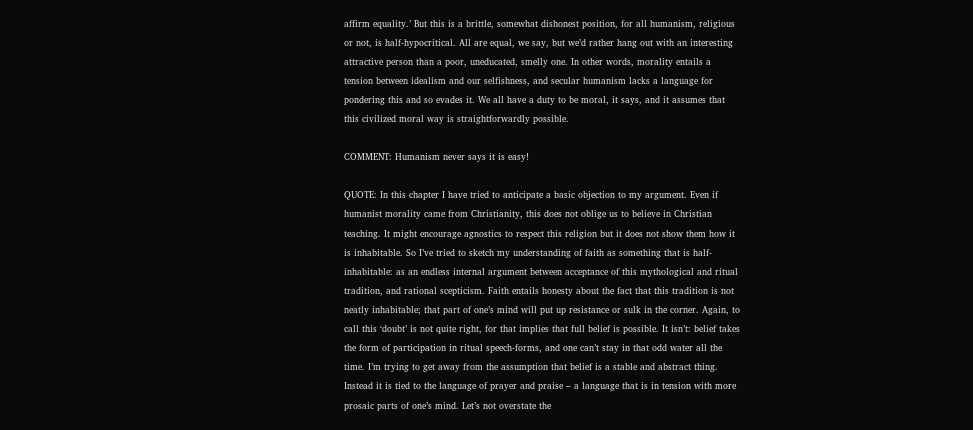affirm equality.’ But this is a brittle, somewhat dishonest position, for all humanism, religious or not, is half-hypocritical. All are equal, we say, but we’d rather hang out with an interesting attractive person than a poor, uneducated, smelly one. In other words, morality entails a tension between idealism and our selfishness, and secular humanism lacks a language for pondering this and so evades it. We all have a duty to be moral, it says, and it assumes that this civilized moral way is straightforwardly possible.

COMMENT: Humanism never says it is easy!

QUOTE: In this chapter I have tried to anticipate a basic objection to my argument. Even if humanist morality came from Christianity, this does not oblige us to believe in Christian teaching. It might encourage agnostics to respect this religion but it does not show them how it is inhabitable. So I’ve tried to sketch my understanding of faith as something that is half-inhabitable: as an endless internal argument between acceptance of this mythological and ritual tradition, and rational scepticism. Faith entails honesty about the fact that this tradition is not neatly inhabitable; that part of one’s mind will put up resistance or sulk in the corner. Again, to call this ‘doubt’ is not quite right, for that implies that full belief is possible. It isn’t: belief takes the form of participation in ritual speech-forms, and one can’t stay in that odd water all the time. I’m trying to get away from the assumption that belief is a stable and abstract thing. Instead it is tied to the language of prayer and praise – a language that is in tension with more prosaic parts of one’s mind. Let’s not overstate the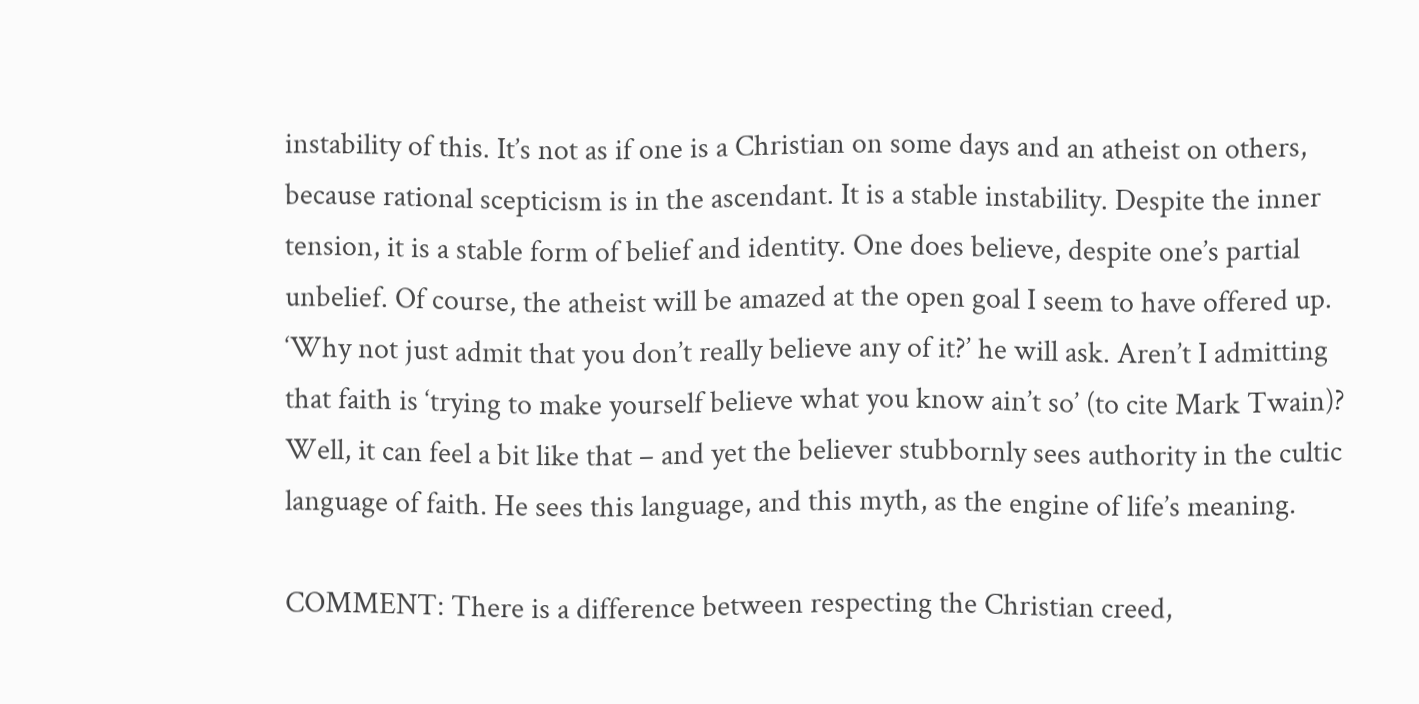instability of this. It’s not as if one is a Christian on some days and an atheist on others, because rational scepticism is in the ascendant. It is a stable instability. Despite the inner tension, it is a stable form of belief and identity. One does believe, despite one’s partial unbelief. Of course, the atheist will be amazed at the open goal I seem to have offered up. ‘Why not just admit that you don’t really believe any of it?’ he will ask. Aren’t I admitting that faith is ‘trying to make yourself believe what you know ain’t so’ (to cite Mark Twain)? Well, it can feel a bit like that – and yet the believer stubbornly sees authority in the cultic language of faith. He sees this language, and this myth, as the engine of life’s meaning.

COMMENT: There is a difference between respecting the Christian creed,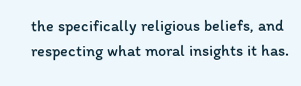the specifically religious beliefs, and respecting what moral insights it has.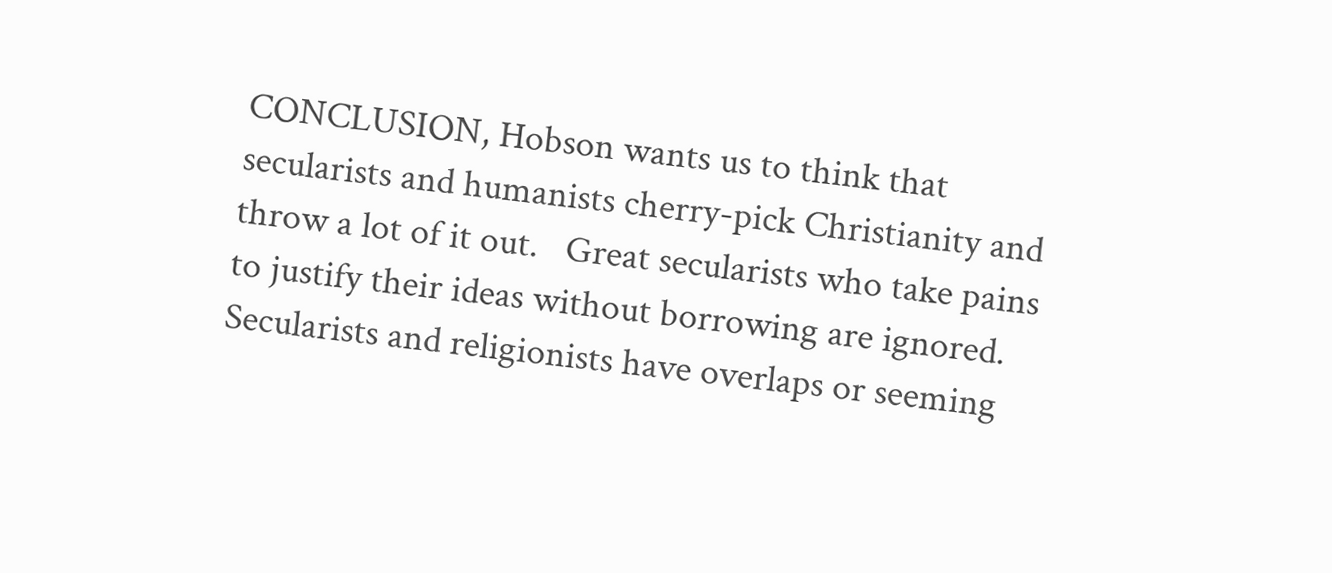CONCLUSION, Hobson wants us to think that secularists and humanists cherry-pick Christianity and throw a lot of it out.   Great secularists who take pains to justify their ideas without borrowing are ignored.  Secularists and religionists have overlaps or seeming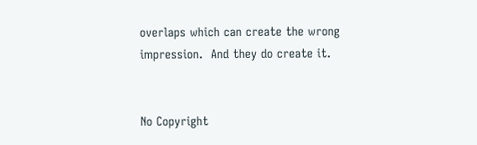overlaps which can create the wrong impression.  And they do create it.


No Copyright